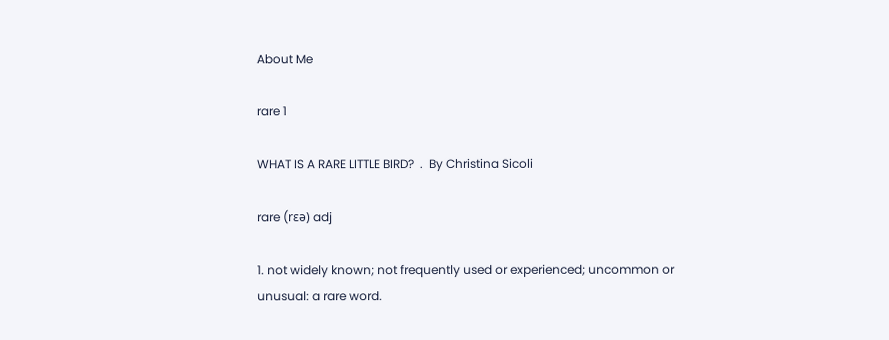About Me

rare 1

WHAT IS A RARE LITTLE BIRD?  .  By Christina Sicoli

rare (rɛə) adj

1. not widely known; not frequently used or experienced; uncommon or unusual: a rare word.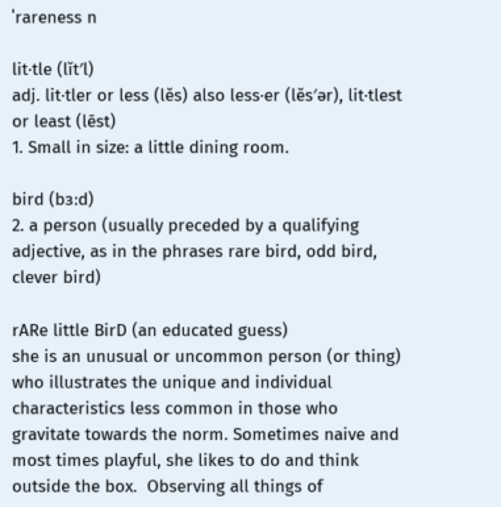ˈrareness n

lit·tle (lĭt′l)
adj. lit·tler or less (lĕs) also less·er (lĕs′ər), lit·tlest or least (lēst)
1. Small in size: a little dining room.

bird (bɜːd)
2. a person (usually preceded by a qualifying adjective, as in the phrases rare bird, odd bird, clever bird)

rARe little BirD (an educated guess)
she is an unusual or uncommon person (or thing) who illustrates the unique and individual characteristics less common in those who gravitate towards the norm. Sometimes naive and most times playful, she likes to do and think outside the box.  Observing all things of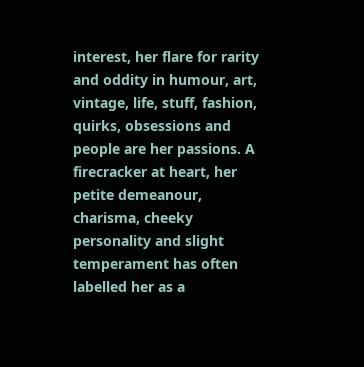interest, her flare for rarity and oddity in humour, art, vintage, life, stuff, fashion, quirks, obsessions and people are her passions. A firecracker at heart, her petite demeanour, charisma, cheeky personality and slight temperament has often labelled her as a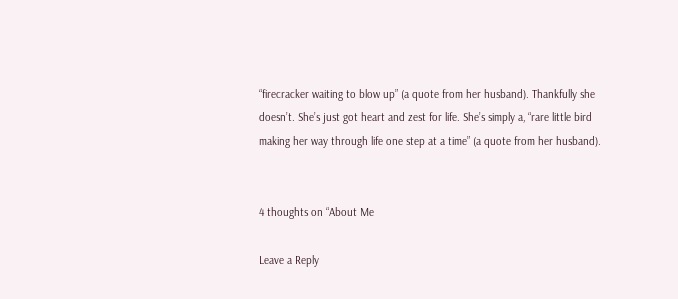“firecracker waiting to blow up” (a quote from her husband). Thankfully she doesn’t. She’s just got heart and zest for life. She’s simply a, “rare little bird making her way through life one step at a time” (a quote from her husband).


4 thoughts on “About Me

Leave a Reply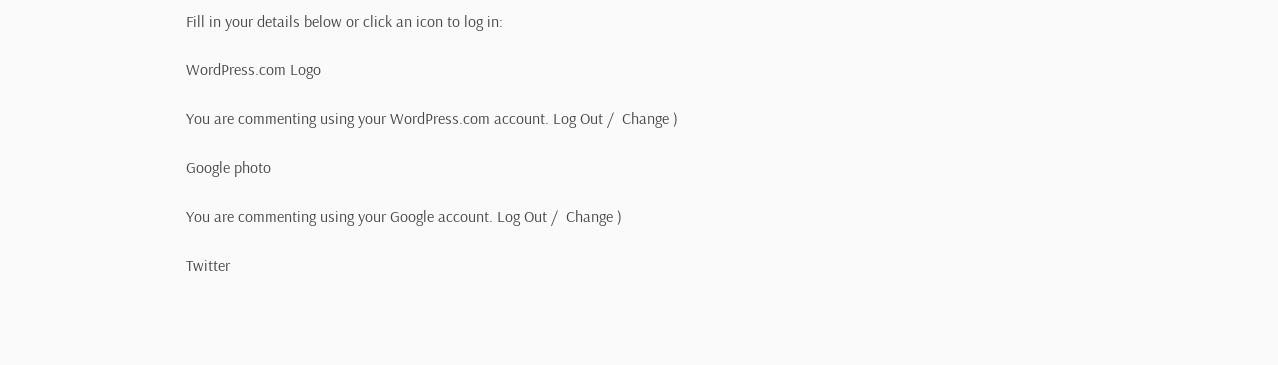Fill in your details below or click an icon to log in:

WordPress.com Logo

You are commenting using your WordPress.com account. Log Out /  Change )

Google photo

You are commenting using your Google account. Log Out /  Change )

Twitter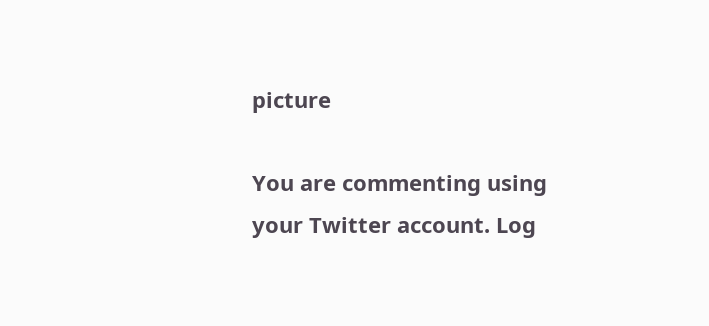picture

You are commenting using your Twitter account. Log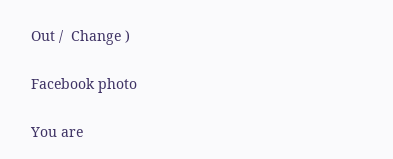Out /  Change )

Facebook photo

You are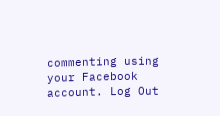commenting using your Facebook account. Log Out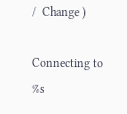/  Change )

Connecting to %s